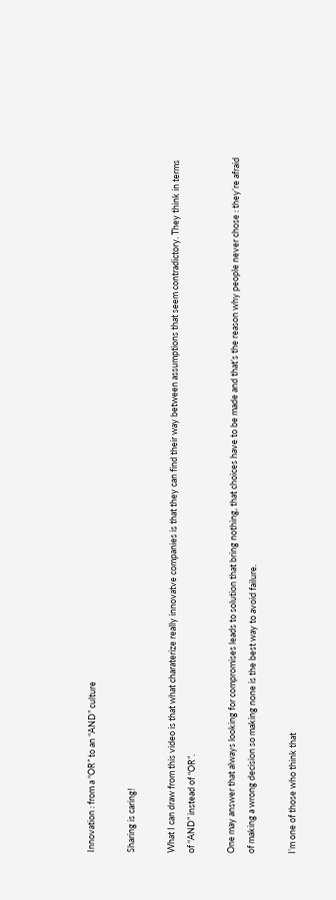Innovation : from a “OR” to an “AND” culture

Sharing is caring!

What I can draw from this video is that what charaterize really innovatve companies is that they can find their way between assumptions that seem contradictory. They think in terms of “AND” instead of “OR”.

One may answer that always looking for compromises leads to solution that bring nothing, that choices have to be made and that’s the reason why people never chose : they’re afraid of making a wrong decision so making none is the best way to avoid failure.

I’m one of those who think that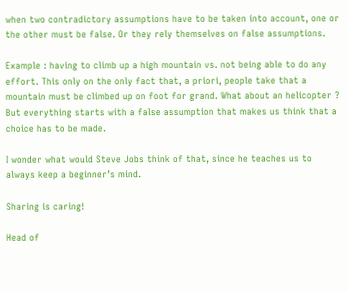when two contradictory assumptions have to be taken into account, one or the other must be false. Or they rely themselves on false assumptions.

Example : having to climb up a high mountain vs. not being able to do any effort. This only on the only fact that, a priori, people take that a mountain must be climbed up on foot for grand. What about an helicopter ?  But everything starts with a false assumption that makes us think that a choice has to be made.

I wonder what would Steve Jobs think of that, since he teaches us to always keep a beginner’s mind.

Sharing is caring!

Head of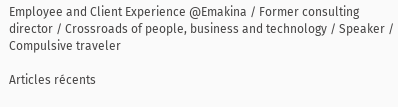Employee and Client Experience @Emakina / Former consulting director / Crossroads of people, business and technology / Speaker / Compulsive traveler

Articles récents